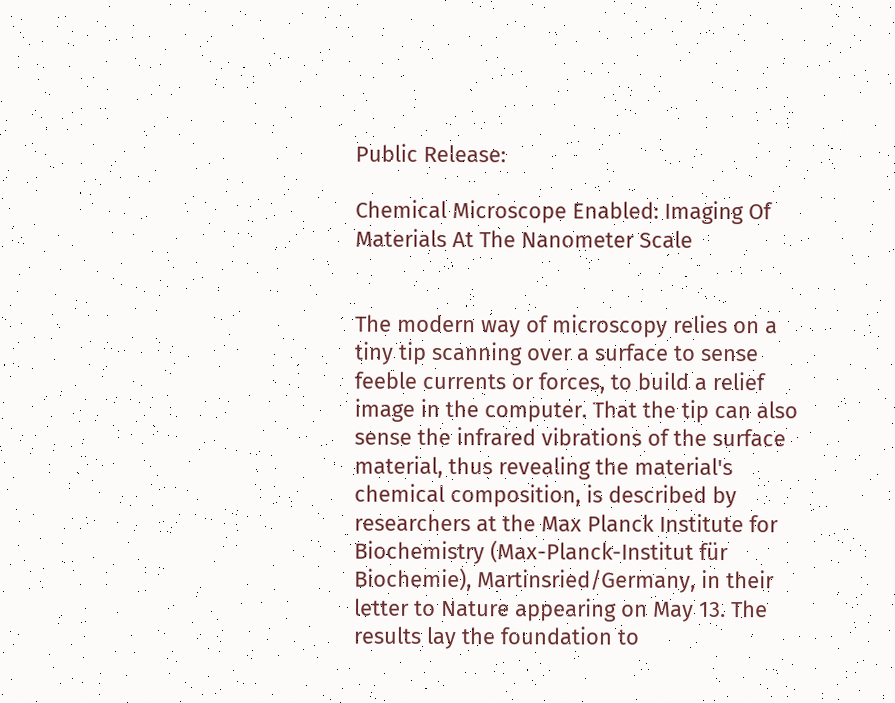Public Release:

Chemical Microscope Enabled: Imaging Of Materials At The Nanometer Scale


The modern way of microscopy relies on a tiny tip scanning over a surface to sense feeble currents or forces, to build a relief image in the computer. That the tip can also sense the infrared vibrations of the surface material, thus revealing the material's chemical composition, is described by researchers at the Max Planck Institute for Biochemistry (Max-Planck-Institut für Biochemie), Martinsried/Germany, in their letter to Nature appearing on May 13. The results lay the foundation to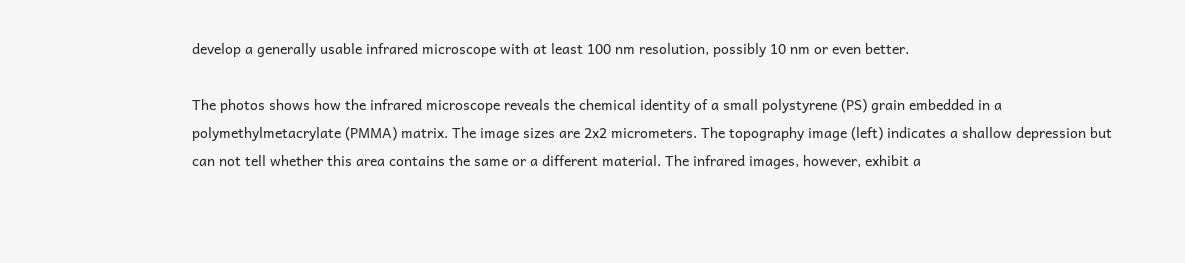develop a generally usable infrared microscope with at least 100 nm resolution, possibly 10 nm or even better.

The photos shows how the infrared microscope reveals the chemical identity of a small polystyrene (PS) grain embedded in a polymethylmetacrylate (PMMA) matrix. The image sizes are 2x2 micrometers. The topography image (left) indicates a shallow depression but can not tell whether this area contains the same or a different material. The infrared images, however, exhibit a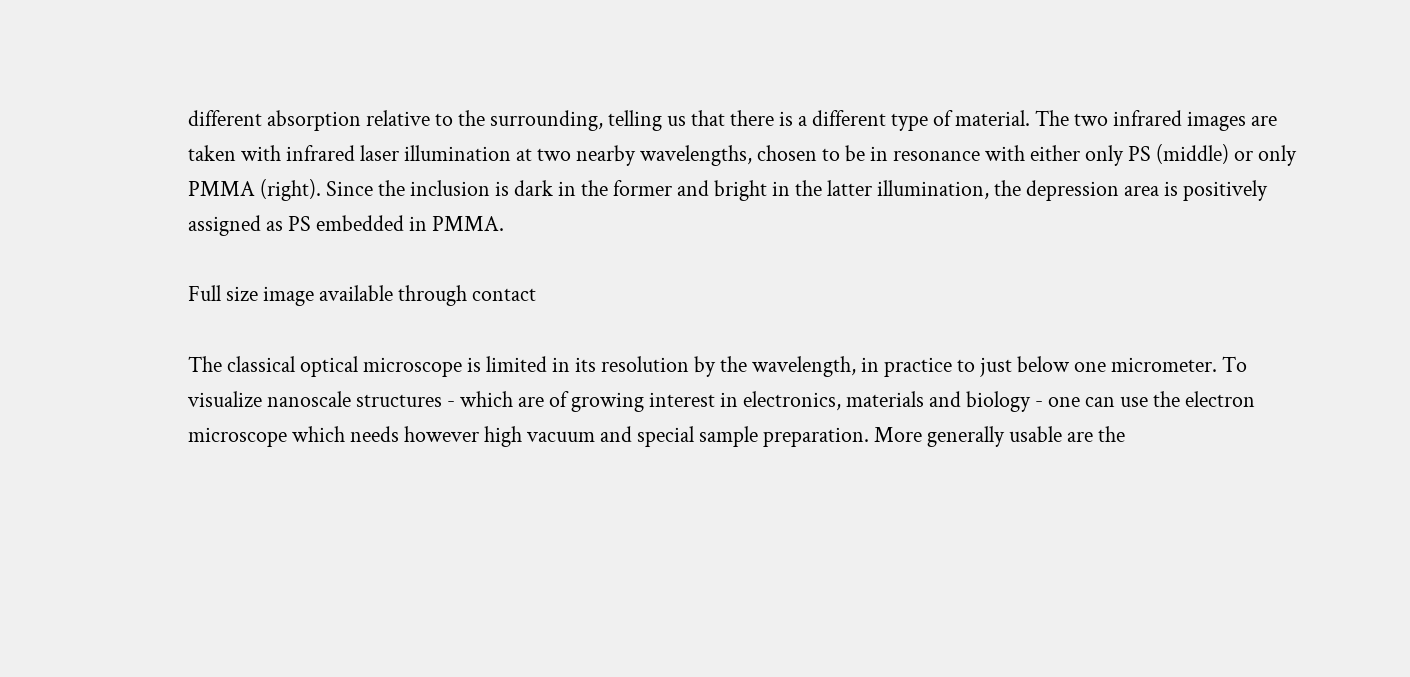different absorption relative to the surrounding, telling us that there is a different type of material. The two infrared images are taken with infrared laser illumination at two nearby wavelengths, chosen to be in resonance with either only PS (middle) or only PMMA (right). Since the inclusion is dark in the former and bright in the latter illumination, the depression area is positively assigned as PS embedded in PMMA.

Full size image available through contact

The classical optical microscope is limited in its resolution by the wavelength, in practice to just below one micrometer. To visualize nanoscale structures - which are of growing interest in electronics, materials and biology - one can use the electron microscope which needs however high vacuum and special sample preparation. More generally usable are the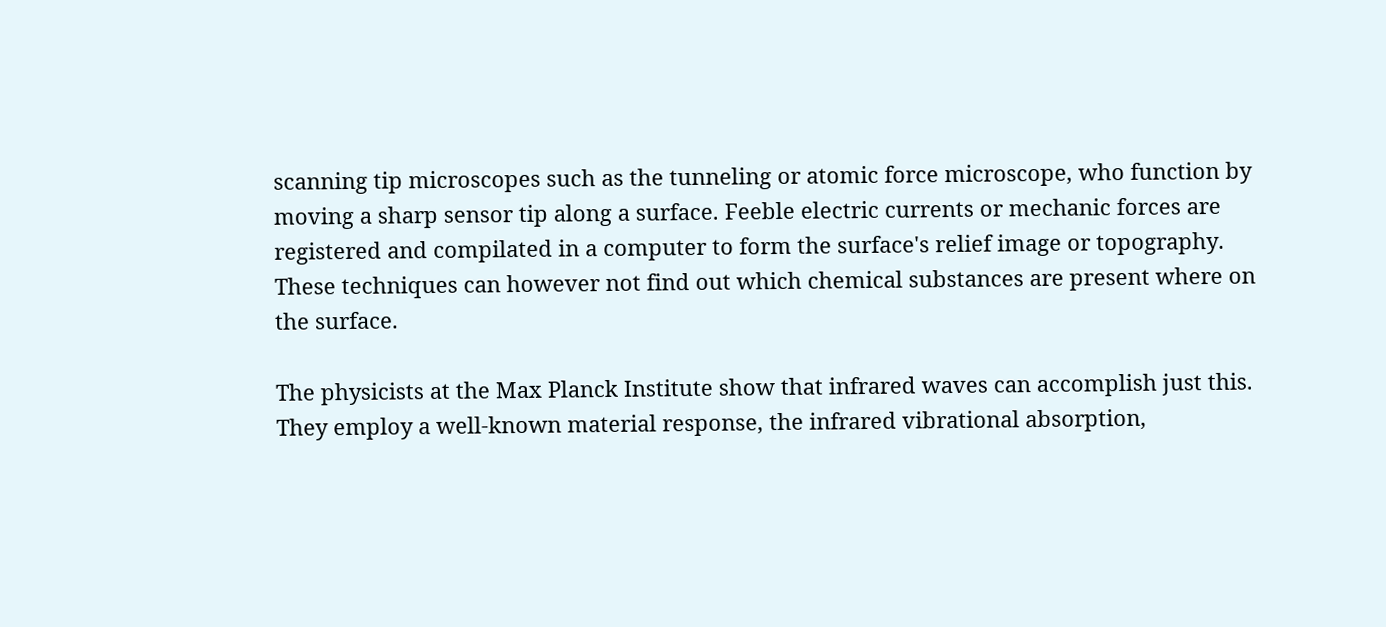scanning tip microscopes such as the tunneling or atomic force microscope, who function by moving a sharp sensor tip along a surface. Feeble electric currents or mechanic forces are registered and compilated in a computer to form the surface's relief image or topography. These techniques can however not find out which chemical substances are present where on the surface.

The physicists at the Max Planck Institute show that infrared waves can accomplish just this. They employ a well-known material response, the infrared vibrational absorption,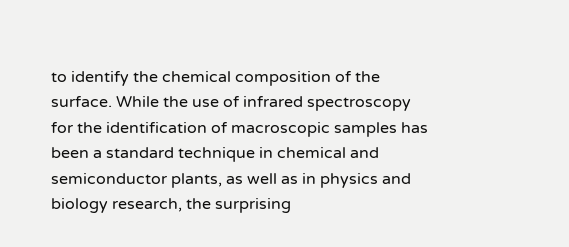to identify the chemical composition of the surface. While the use of infrared spectroscopy for the identification of macroscopic samples has been a standard technique in chemical and semiconductor plants, as well as in physics and biology research, the surprising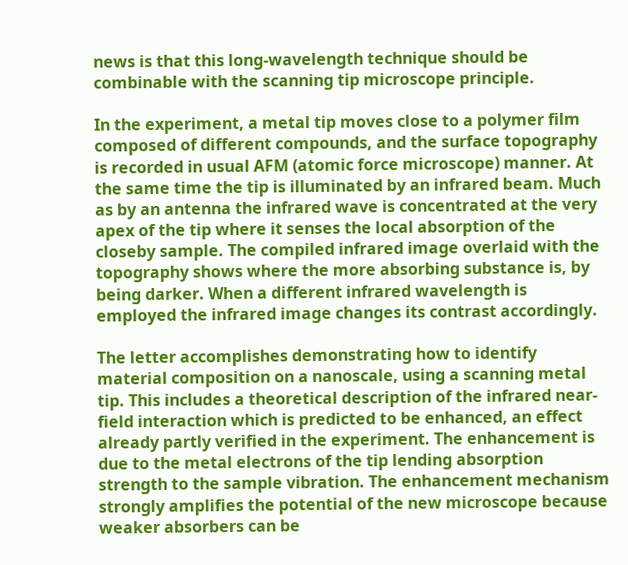news is that this long-wavelength technique should be combinable with the scanning tip microscope principle.

In the experiment, a metal tip moves close to a polymer film composed of different compounds, and the surface topography is recorded in usual AFM (atomic force microscope) manner. At the same time the tip is illuminated by an infrared beam. Much as by an antenna the infrared wave is concentrated at the very apex of the tip where it senses the local absorption of the closeby sample. The compiled infrared image overlaid with the topography shows where the more absorbing substance is, by being darker. When a different infrared wavelength is employed the infrared image changes its contrast accordingly.

The letter accomplishes demonstrating how to identify material composition on a nanoscale, using a scanning metal tip. This includes a theoretical description of the infrared near-field interaction which is predicted to be enhanced, an effect already partly verified in the experiment. The enhancement is due to the metal electrons of the tip lending absorption strength to the sample vibration. The enhancement mechanism strongly amplifies the potential of the new microscope because weaker absorbers can be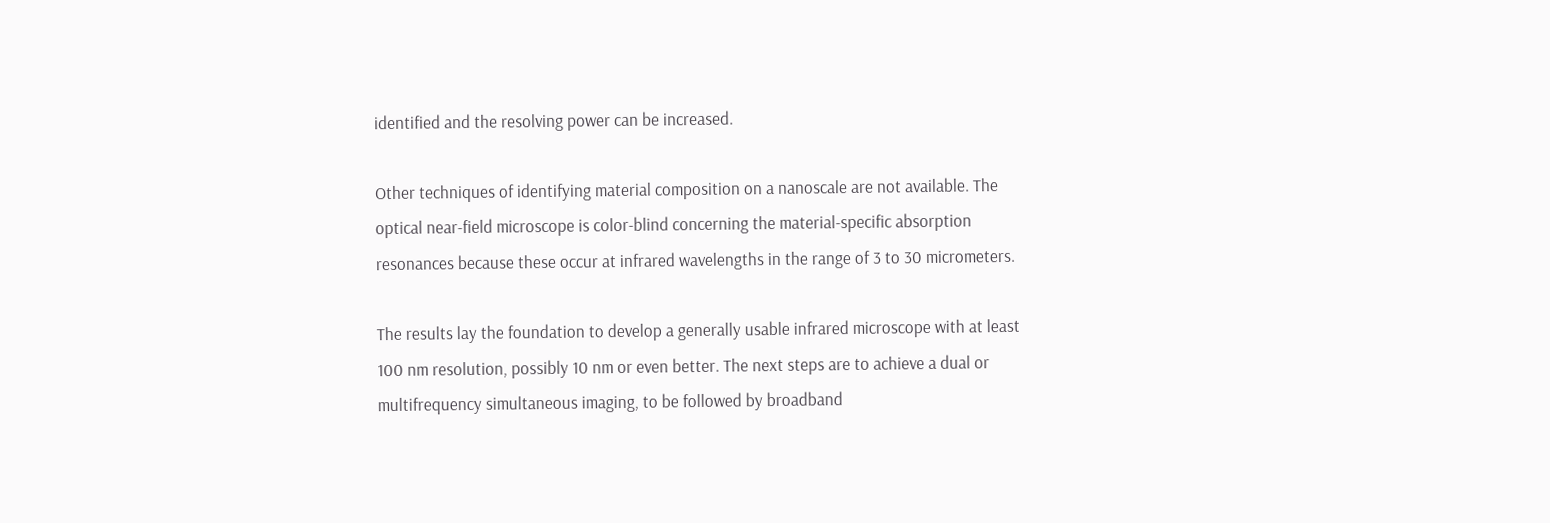identified and the resolving power can be increased.

Other techniques of identifying material composition on a nanoscale are not available. The optical near-field microscope is color-blind concerning the material-specific absorption resonances because these occur at infrared wavelengths in the range of 3 to 30 micrometers.

The results lay the foundation to develop a generally usable infrared microscope with at least 100 nm resolution, possibly 10 nm or even better. The next steps are to achieve a dual or multifrequency simultaneous imaging, to be followed by broadband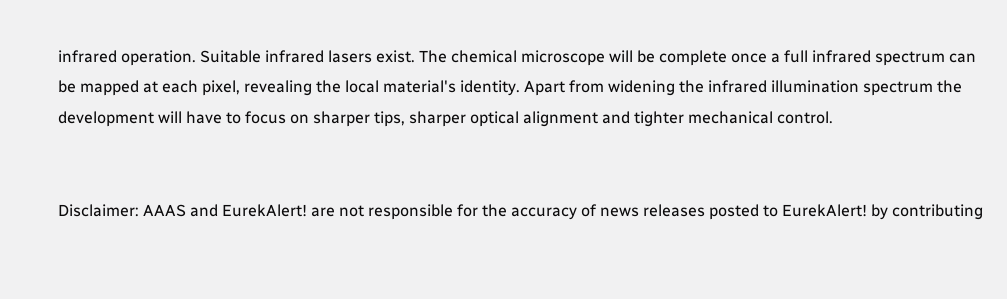infrared operation. Suitable infrared lasers exist. The chemical microscope will be complete once a full infrared spectrum can be mapped at each pixel, revealing the local material's identity. Apart from widening the infrared illumination spectrum the development will have to focus on sharper tips, sharper optical alignment and tighter mechanical control.


Disclaimer: AAAS and EurekAlert! are not responsible for the accuracy of news releases posted to EurekAlert! by contributing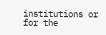institutions or for the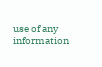use of any information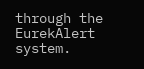through the EurekAlert system.